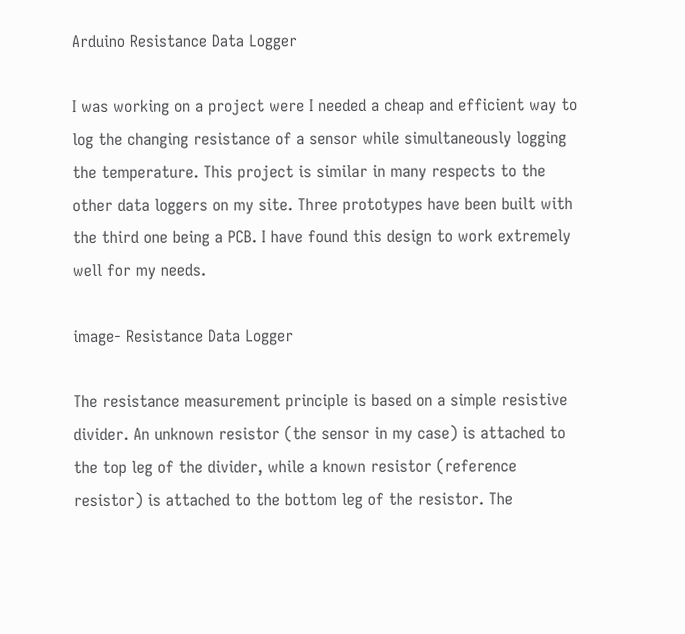Arduino Resistance Data Logger

I was working on a project were I needed a cheap and efficient way to log the changing resistance of a sensor while simultaneously logging the temperature. This project is similar in many respects to the other data loggers on my site. Three prototypes have been built with the third one being a PCB. I have found this design to work extremely well for my needs.

image- Resistance Data Logger

The resistance measurement principle is based on a simple resistive divider. An unknown resistor (the sensor in my case) is attached to the top leg of the divider, while a known resistor (reference resistor) is attached to the bottom leg of the resistor. The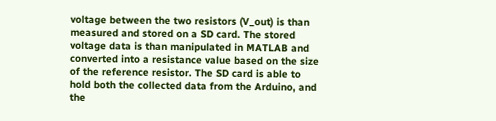voltage between the two resistors (V_out) is than measured and stored on a SD card. The stored voltage data is than manipulated in MATLAB and converted into a resistance value based on the size of the reference resistor. The SD card is able to hold both the collected data from the Arduino, and the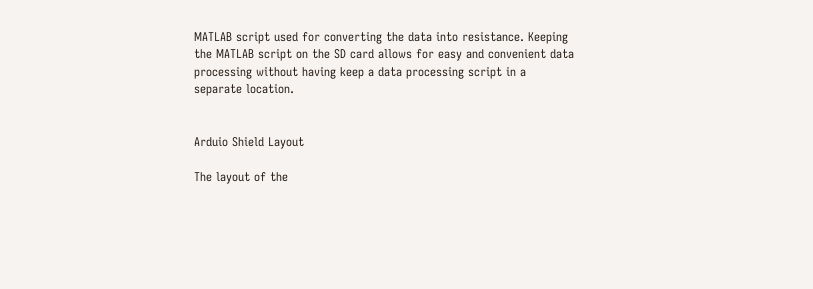MATLAB script used for converting the data into resistance. Keeping the MATLAB script on the SD card allows for easy and convenient data processing without having keep a data processing script in a separate location.


Arduio Shield Layout

The layout of the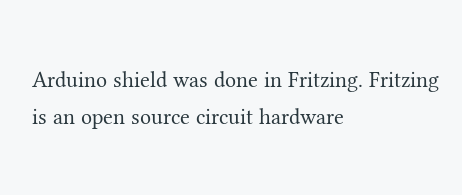Arduino shield was done in Fritzing. Fritzing is an open source circuit hardware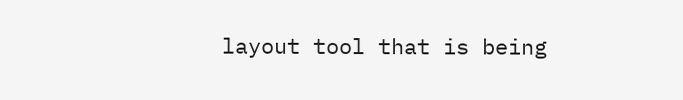layout tool that is being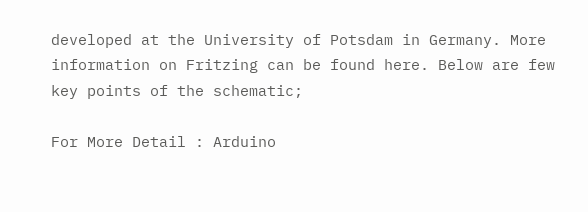developed at the University of Potsdam in Germany. More information on Fritzing can be found here. Below are few key points of the schematic;

For More Detail : Arduino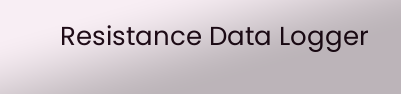Resistance Data Logger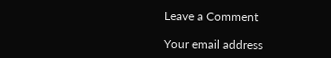Leave a Comment

Your email address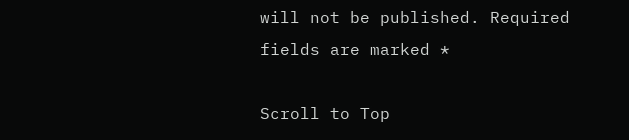will not be published. Required fields are marked *

Scroll to Top